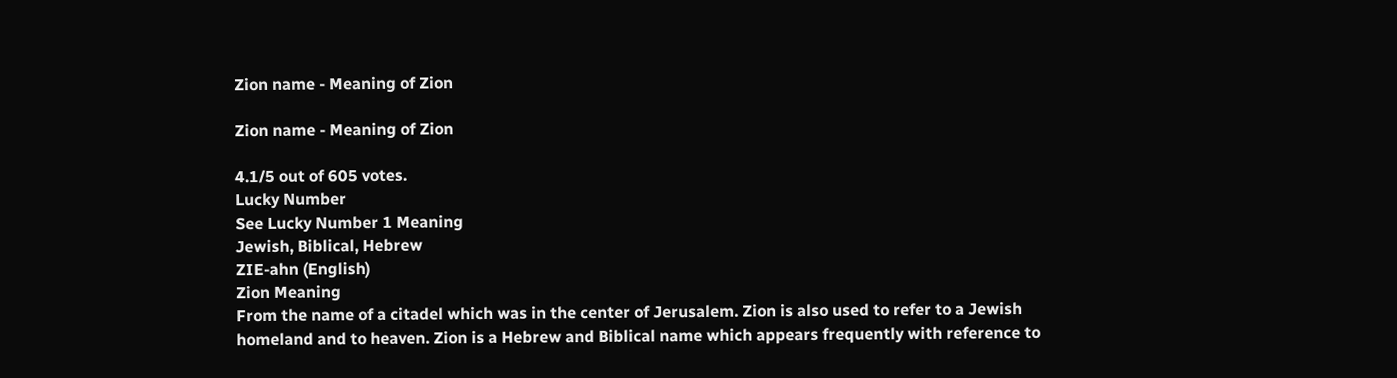Zion name - Meaning of Zion

Zion name - Meaning of Zion

4.1/5 out of 605 votes.
Lucky Number
See Lucky Number 1 Meaning
Jewish, Biblical, Hebrew
ZIE-ahn (English)
Zion Meaning
From the name of a citadel which was in the center of Jerusalem. Zion is also used to refer to a Jewish homeland and to heaven. Zion is a Hebrew and Biblical name which appears frequently with reference to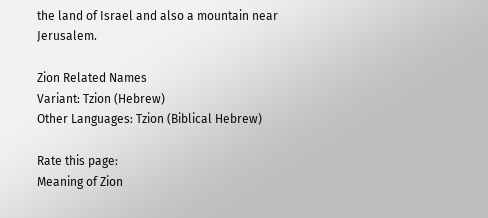the land of Israel and also a mountain near Jerusalem.

Zion Related Names
Variant: Tzion (Hebrew)
Other Languages: Tzion (Biblical Hebrew)

Rate this page:
Meaning of Zion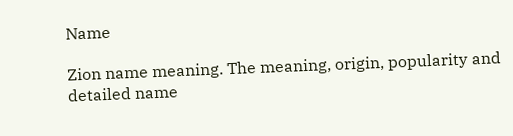Name

Zion name meaning. The meaning, origin, popularity and detailed name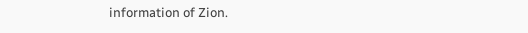information of Zion.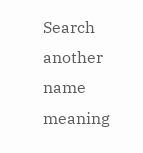Search another name meaning